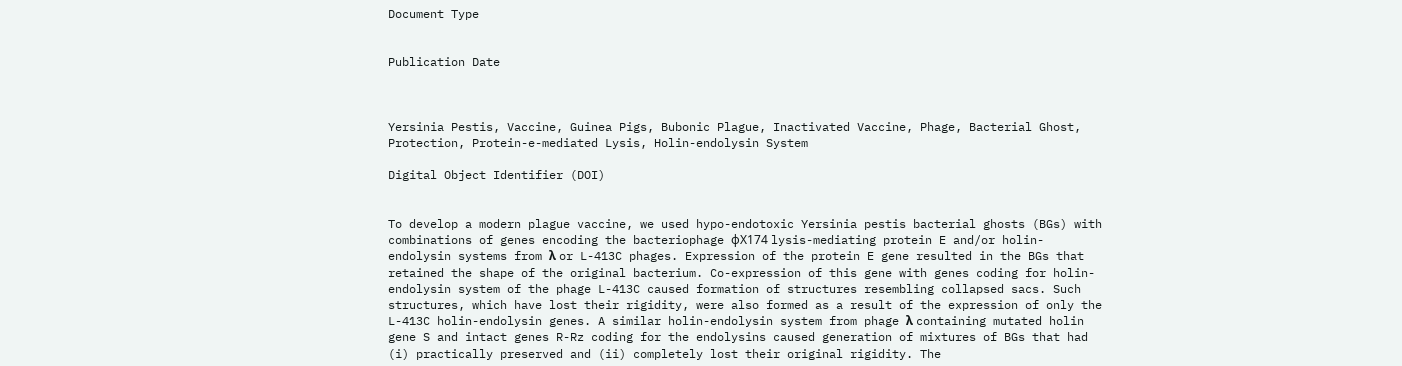Document Type


Publication Date



Yersinia Pestis, Vaccine, Guinea Pigs, Bubonic Plague, Inactivated Vaccine, Phage, Bacterial Ghost, Protection, Protein-e-mediated Lysis, Holin-endolysin System

Digital Object Identifier (DOI)


To develop a modern plague vaccine, we used hypo-endotoxic Yersinia pestis bacterial ghosts (BGs) with combinations of genes encoding the bacteriophage ɸX174 lysis-mediating protein E and/or holin-endolysin systems from λ or L-413C phages. Expression of the protein E gene resulted in the BGs that retained the shape of the original bacterium. Co-expression of this gene with genes coding for holin-endolysin system of the phage L-413C caused formation of structures resembling collapsed sacs. Such structures, which have lost their rigidity, were also formed as a result of the expression of only the L-413C holin-endolysin genes. A similar holin-endolysin system from phage λ containing mutated holin gene S and intact genes R-Rz coding for the endolysins caused generation of mixtures of BGs that had (i) practically preserved and (ii) completely lost their original rigidity. The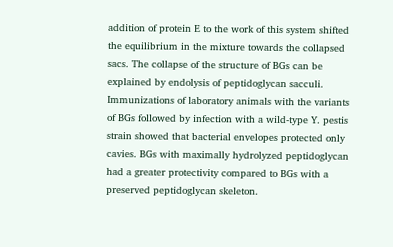addition of protein E to the work of this system shifted the equilibrium in the mixture towards the collapsed sacs. The collapse of the structure of BGs can be explained by endolysis of peptidoglycan sacculi. Immunizations of laboratory animals with the variants of BGs followed by infection with a wild-type Y. pestis strain showed that bacterial envelopes protected only cavies. BGs with maximally hydrolyzed peptidoglycan had a greater protectivity compared to BGs with a preserved peptidoglycan skeleton.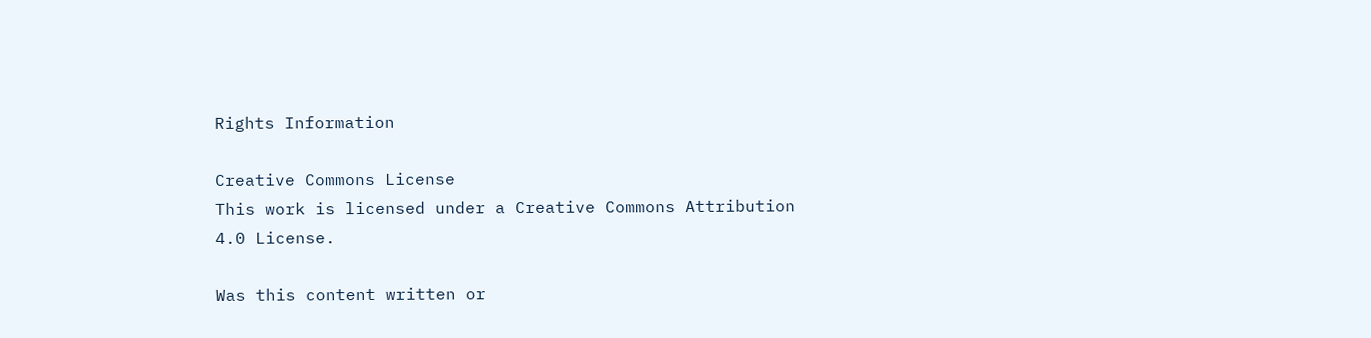Rights Information

Creative Commons License
This work is licensed under a Creative Commons Attribution 4.0 License.

Was this content written or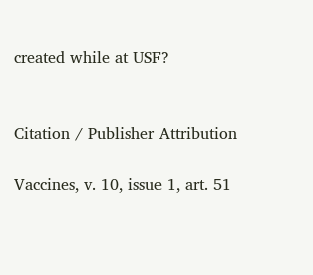created while at USF?


Citation / Publisher Attribution

Vaccines, v. 10, issue 1, art. 51